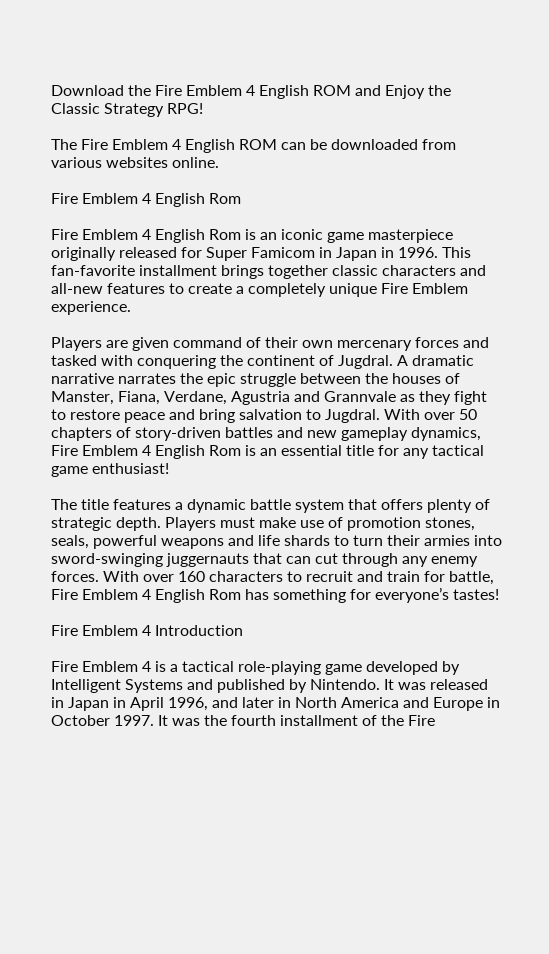Download the Fire Emblem 4 English ROM and Enjoy the Classic Strategy RPG!

The Fire Emblem 4 English ROM can be downloaded from various websites online.

Fire Emblem 4 English Rom

Fire Emblem 4 English Rom is an iconic game masterpiece originally released for Super Famicom in Japan in 1996. This fan-favorite installment brings together classic characters and all-new features to create a completely unique Fire Emblem experience.

Players are given command of their own mercenary forces and tasked with conquering the continent of Jugdral. A dramatic narrative narrates the epic struggle between the houses of Manster, Fiana, Verdane, Agustria and Grannvale as they fight to restore peace and bring salvation to Jugdral. With over 50 chapters of story-driven battles and new gameplay dynamics, Fire Emblem 4 English Rom is an essential title for any tactical game enthusiast!

The title features a dynamic battle system that offers plenty of strategic depth. Players must make use of promotion stones, seals, powerful weapons and life shards to turn their armies into sword-swinging juggernauts that can cut through any enemy forces. With over 160 characters to recruit and train for battle, Fire Emblem 4 English Rom has something for everyone’s tastes!

Fire Emblem 4 Introduction

Fire Emblem 4 is a tactical role-playing game developed by Intelligent Systems and published by Nintendo. It was released in Japan in April 1996, and later in North America and Europe in October 1997. It was the fourth installment of the Fire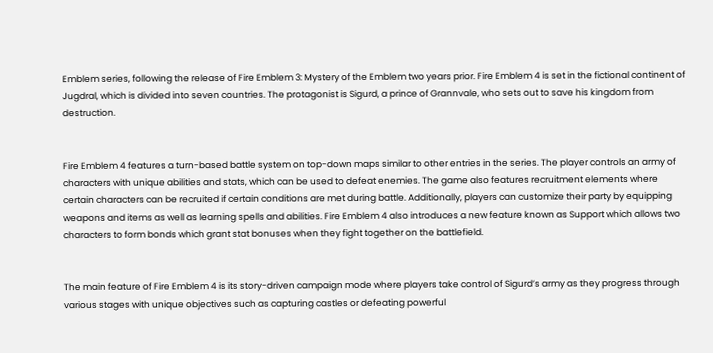Emblem series, following the release of Fire Emblem 3: Mystery of the Emblem two years prior. Fire Emblem 4 is set in the fictional continent of Jugdral, which is divided into seven countries. The protagonist is Sigurd, a prince of Grannvale, who sets out to save his kingdom from destruction.


Fire Emblem 4 features a turn-based battle system on top-down maps similar to other entries in the series. The player controls an army of characters with unique abilities and stats, which can be used to defeat enemies. The game also features recruitment elements where certain characters can be recruited if certain conditions are met during battle. Additionally, players can customize their party by equipping weapons and items as well as learning spells and abilities. Fire Emblem 4 also introduces a new feature known as Support which allows two characters to form bonds which grant stat bonuses when they fight together on the battlefield.


The main feature of Fire Emblem 4 is its story-driven campaign mode where players take control of Sigurd’s army as they progress through various stages with unique objectives such as capturing castles or defeating powerful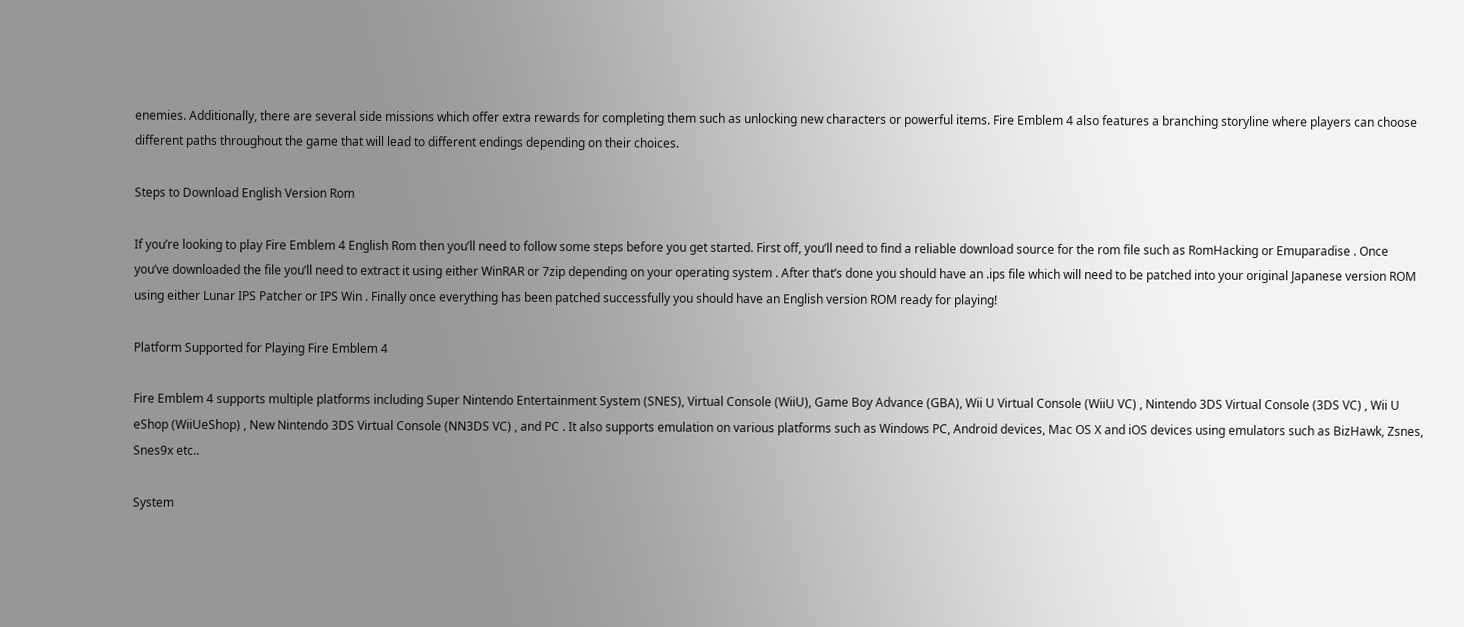enemies. Additionally, there are several side missions which offer extra rewards for completing them such as unlocking new characters or powerful items. Fire Emblem 4 also features a branching storyline where players can choose different paths throughout the game that will lead to different endings depending on their choices.

Steps to Download English Version Rom

If you’re looking to play Fire Emblem 4 English Rom then you’ll need to follow some steps before you get started. First off, you’ll need to find a reliable download source for the rom file such as RomHacking or Emuparadise . Once you’ve downloaded the file you’ll need to extract it using either WinRAR or 7zip depending on your operating system . After that’s done you should have an .ips file which will need to be patched into your original Japanese version ROM using either Lunar IPS Patcher or IPS Win . Finally once everything has been patched successfully you should have an English version ROM ready for playing!

Platform Supported for Playing Fire Emblem 4

Fire Emblem 4 supports multiple platforms including Super Nintendo Entertainment System (SNES), Virtual Console (WiiU), Game Boy Advance (GBA), Wii U Virtual Console (WiiU VC) , Nintendo 3DS Virtual Console (3DS VC) , Wii U eShop (WiiUeShop) , New Nintendo 3DS Virtual Console (NN3DS VC) , and PC . It also supports emulation on various platforms such as Windows PC, Android devices, Mac OS X and iOS devices using emulators such as BizHawk, Zsnes, Snes9x etc..

System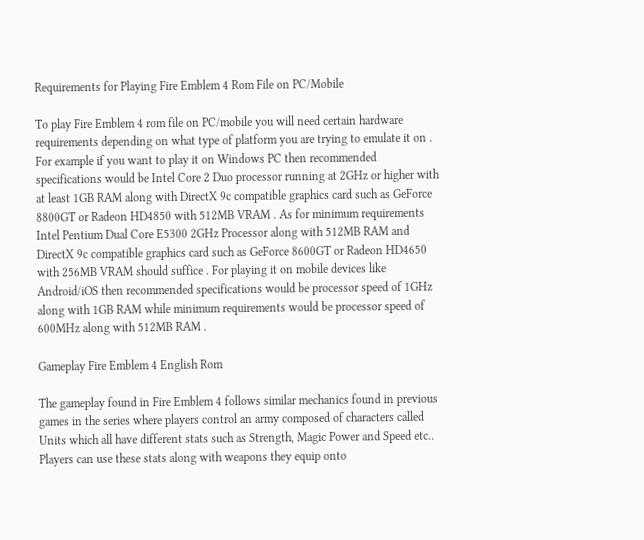Requirements for Playing Fire Emblem 4 Rom File on PC/Mobile

To play Fire Emblem 4 rom file on PC/mobile you will need certain hardware requirements depending on what type of platform you are trying to emulate it on . For example if you want to play it on Windows PC then recommended specifications would be Intel Core 2 Duo processor running at 2GHz or higher with at least 1GB RAM along with DirectX 9c compatible graphics card such as GeForce 8800GT or Radeon HD4850 with 512MB VRAM . As for minimum requirements Intel Pentium Dual Core E5300 2GHz Processor along with 512MB RAM and DirectX 9c compatible graphics card such as GeForce 8600GT or Radeon HD4650 with 256MB VRAM should suffice . For playing it on mobile devices like Android/iOS then recommended specifications would be processor speed of 1GHz along with 1GB RAM while minimum requirements would be processor speed of 600MHz along with 512MB RAM .

Gameplay Fire Emblem 4 English Rom

The gameplay found in Fire Emblem 4 follows similar mechanics found in previous games in the series where players control an army composed of characters called Units which all have different stats such as Strength, Magic Power and Speed etc.. Players can use these stats along with weapons they equip onto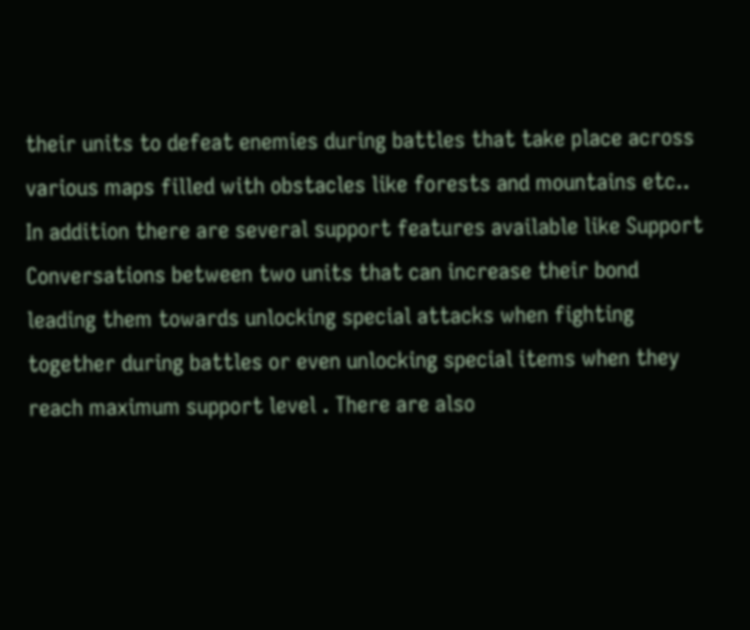their units to defeat enemies during battles that take place across various maps filled with obstacles like forests and mountains etc.. In addition there are several support features available like Support Conversations between two units that can increase their bond leading them towards unlocking special attacks when fighting together during battles or even unlocking special items when they reach maximum support level . There are also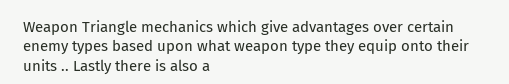Weapon Triangle mechanics which give advantages over certain enemy types based upon what weapon type they equip onto their units .. Lastly there is also a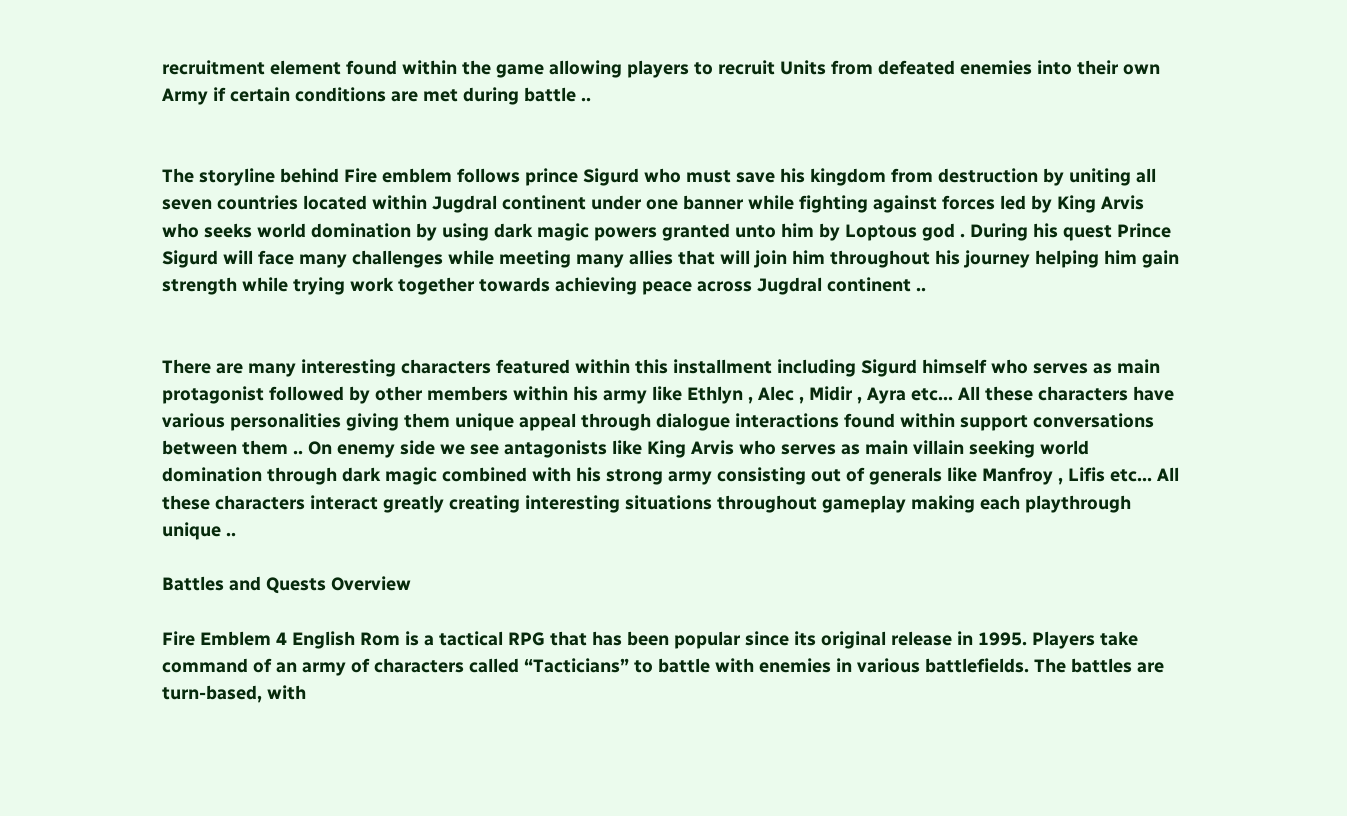recruitment element found within the game allowing players to recruit Units from defeated enemies into their own Army if certain conditions are met during battle ..


The storyline behind Fire emblem follows prince Sigurd who must save his kingdom from destruction by uniting all seven countries located within Jugdral continent under one banner while fighting against forces led by King Arvis who seeks world domination by using dark magic powers granted unto him by Loptous god . During his quest Prince Sigurd will face many challenges while meeting many allies that will join him throughout his journey helping him gain strength while trying work together towards achieving peace across Jugdral continent ..


There are many interesting characters featured within this installment including Sigurd himself who serves as main protagonist followed by other members within his army like Ethlyn , Alec , Midir , Ayra etc… All these characters have various personalities giving them unique appeal through dialogue interactions found within support conversations between them .. On enemy side we see antagonists like King Arvis who serves as main villain seeking world domination through dark magic combined with his strong army consisting out of generals like Manfroy , Lifis etc… All these characters interact greatly creating interesting situations throughout gameplay making each playthrough unique ..

Battles and Quests Overview

Fire Emblem 4 English Rom is a tactical RPG that has been popular since its original release in 1995. Players take command of an army of characters called “Tacticians” to battle with enemies in various battlefields. The battles are turn-based, with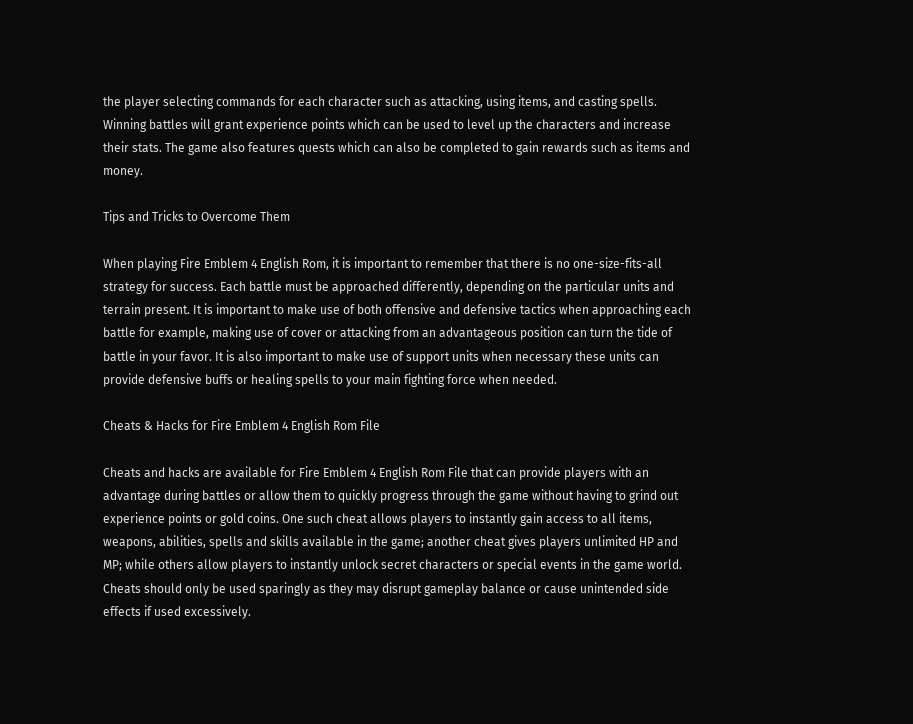the player selecting commands for each character such as attacking, using items, and casting spells. Winning battles will grant experience points which can be used to level up the characters and increase their stats. The game also features quests which can also be completed to gain rewards such as items and money.

Tips and Tricks to Overcome Them

When playing Fire Emblem 4 English Rom, it is important to remember that there is no one-size-fits-all strategy for success. Each battle must be approached differently, depending on the particular units and terrain present. It is important to make use of both offensive and defensive tactics when approaching each battle for example, making use of cover or attacking from an advantageous position can turn the tide of battle in your favor. It is also important to make use of support units when necessary these units can provide defensive buffs or healing spells to your main fighting force when needed.

Cheats & Hacks for Fire Emblem 4 English Rom File

Cheats and hacks are available for Fire Emblem 4 English Rom File that can provide players with an advantage during battles or allow them to quickly progress through the game without having to grind out experience points or gold coins. One such cheat allows players to instantly gain access to all items, weapons, abilities, spells and skills available in the game; another cheat gives players unlimited HP and MP; while others allow players to instantly unlock secret characters or special events in the game world. Cheats should only be used sparingly as they may disrupt gameplay balance or cause unintended side effects if used excessively.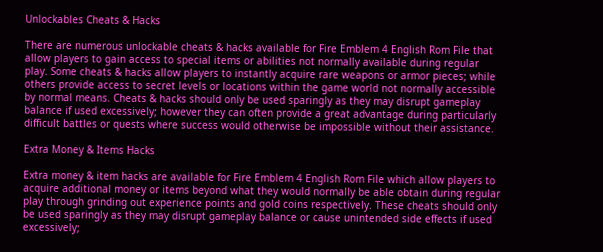Unlockables Cheats & Hacks

There are numerous unlockable cheats & hacks available for Fire Emblem 4 English Rom File that allow players to gain access to special items or abilities not normally available during regular play. Some cheats & hacks allow players to instantly acquire rare weapons or armor pieces; while others provide access to secret levels or locations within the game world not normally accessible by normal means. Cheats & hacks should only be used sparingly as they may disrupt gameplay balance if used excessively; however they can often provide a great advantage during particularly difficult battles or quests where success would otherwise be impossible without their assistance.

Extra Money & Items Hacks

Extra money & item hacks are available for Fire Emblem 4 English Rom File which allow players to acquire additional money or items beyond what they would normally be able obtain during regular play through grinding out experience points and gold coins respectively. These cheats should only be used sparingly as they may disrupt gameplay balance or cause unintended side effects if used excessively;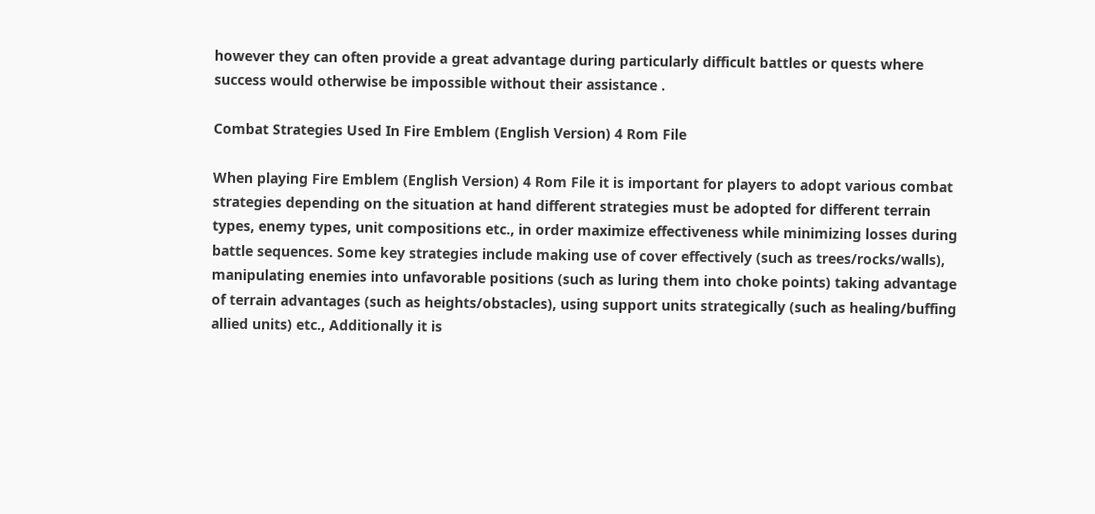however they can often provide a great advantage during particularly difficult battles or quests where success would otherwise be impossible without their assistance .

Combat Strategies Used In Fire Emblem (English Version) 4 Rom File

When playing Fire Emblem (English Version) 4 Rom File it is important for players to adopt various combat strategies depending on the situation at hand different strategies must be adopted for different terrain types, enemy types, unit compositions etc., in order maximize effectiveness while minimizing losses during battle sequences. Some key strategies include making use of cover effectively (such as trees/rocks/walls), manipulating enemies into unfavorable positions (such as luring them into choke points) taking advantage of terrain advantages (such as heights/obstacles), using support units strategically (such as healing/buffing allied units) etc., Additionally it is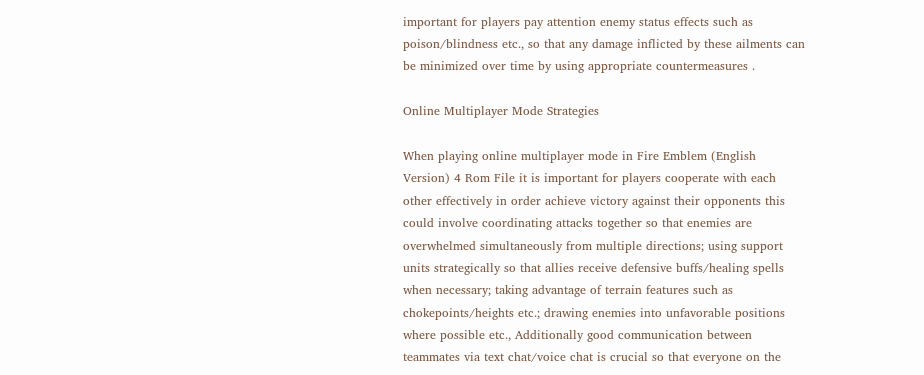important for players pay attention enemy status effects such as poison/blindness etc., so that any damage inflicted by these ailments can be minimized over time by using appropriate countermeasures .

Online Multiplayer Mode Strategies

When playing online multiplayer mode in Fire Emblem (English Version) 4 Rom File it is important for players cooperate with each other effectively in order achieve victory against their opponents this could involve coordinating attacks together so that enemies are overwhelmed simultaneously from multiple directions; using support units strategically so that allies receive defensive buffs/healing spells when necessary; taking advantage of terrain features such as chokepoints/heights etc.; drawing enemies into unfavorable positions where possible etc., Additionally good communication between teammates via text chat/voice chat is crucial so that everyone on the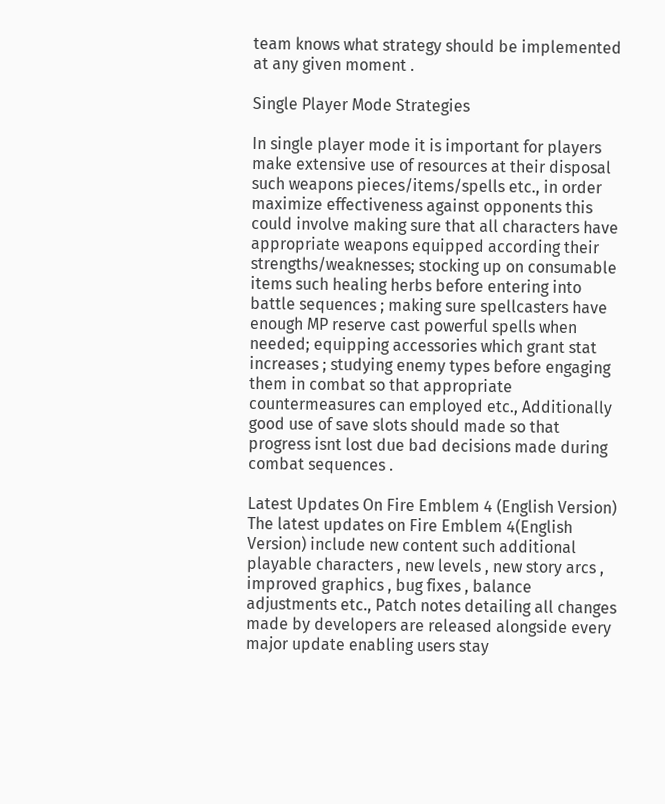team knows what strategy should be implemented at any given moment .

Single Player Mode Strategies

In single player mode it is important for players make extensive use of resources at their disposal such weapons pieces/items/spells etc., in order maximize effectiveness against opponents this could involve making sure that all characters have appropriate weapons equipped according their strengths/weaknesses; stocking up on consumable items such healing herbs before entering into battle sequences ; making sure spellcasters have enough MP reserve cast powerful spells when needed; equipping accessories which grant stat increases ; studying enemy types before engaging them in combat so that appropriate countermeasures can employed etc., Additionally good use of save slots should made so that progress isnt lost due bad decisions made during combat sequences .

Latest Updates On Fire Emblem 4 (English Version)
The latest updates on Fire Emblem 4(English Version) include new content such additional playable characters , new levels , new story arcs , improved graphics , bug fixes , balance adjustments etc., Patch notes detailing all changes made by developers are released alongside every major update enabling users stay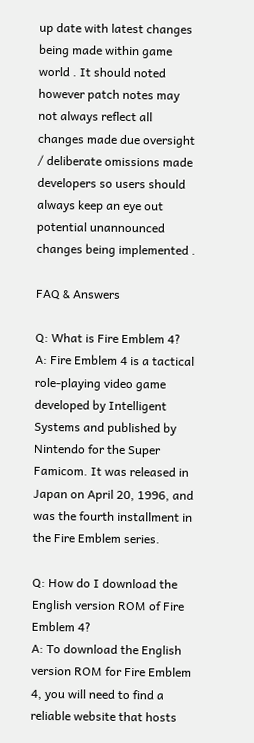up date with latest changes being made within game world . It should noted however patch notes may not always reflect all changes made due oversight / deliberate omissions made developers so users should always keep an eye out potential unannounced changes being implemented .

FAQ & Answers

Q: What is Fire Emblem 4?
A: Fire Emblem 4 is a tactical role-playing video game developed by Intelligent Systems and published by Nintendo for the Super Famicom. It was released in Japan on April 20, 1996, and was the fourth installment in the Fire Emblem series.

Q: How do I download the English version ROM of Fire Emblem 4?
A: To download the English version ROM for Fire Emblem 4, you will need to find a reliable website that hosts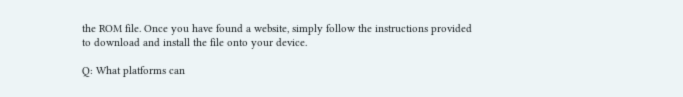the ROM file. Once you have found a website, simply follow the instructions provided to download and install the file onto your device.

Q: What platforms can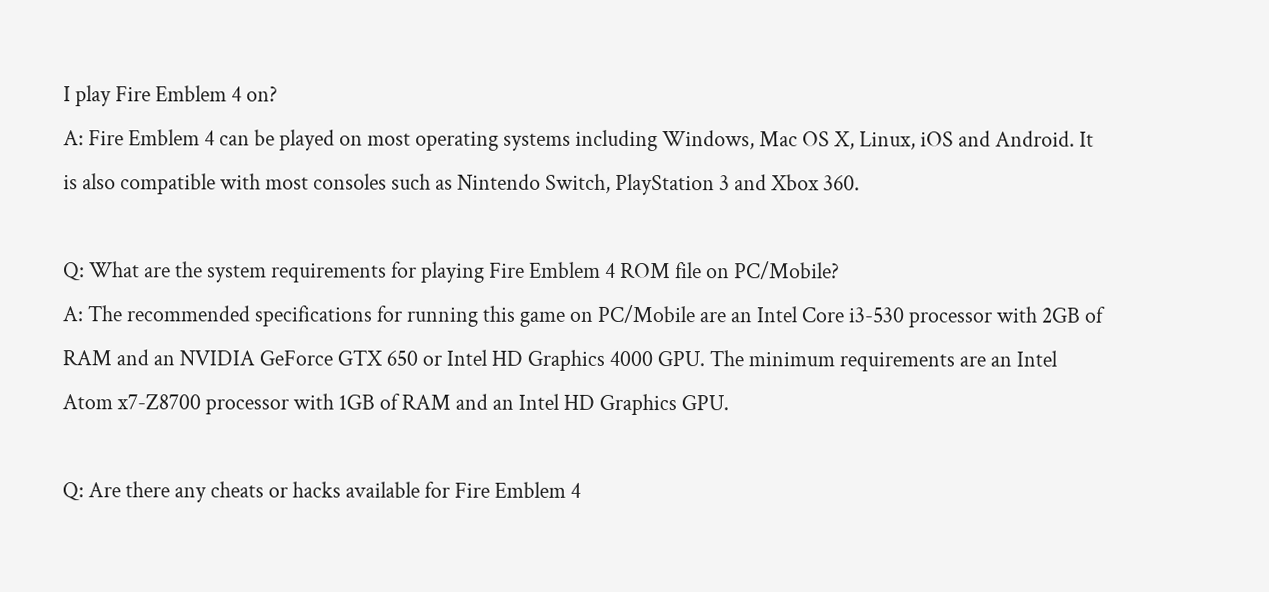I play Fire Emblem 4 on?
A: Fire Emblem 4 can be played on most operating systems including Windows, Mac OS X, Linux, iOS and Android. It is also compatible with most consoles such as Nintendo Switch, PlayStation 3 and Xbox 360.

Q: What are the system requirements for playing Fire Emblem 4 ROM file on PC/Mobile?
A: The recommended specifications for running this game on PC/Mobile are an Intel Core i3-530 processor with 2GB of RAM and an NVIDIA GeForce GTX 650 or Intel HD Graphics 4000 GPU. The minimum requirements are an Intel Atom x7-Z8700 processor with 1GB of RAM and an Intel HD Graphics GPU.

Q: Are there any cheats or hacks available for Fire Emblem 4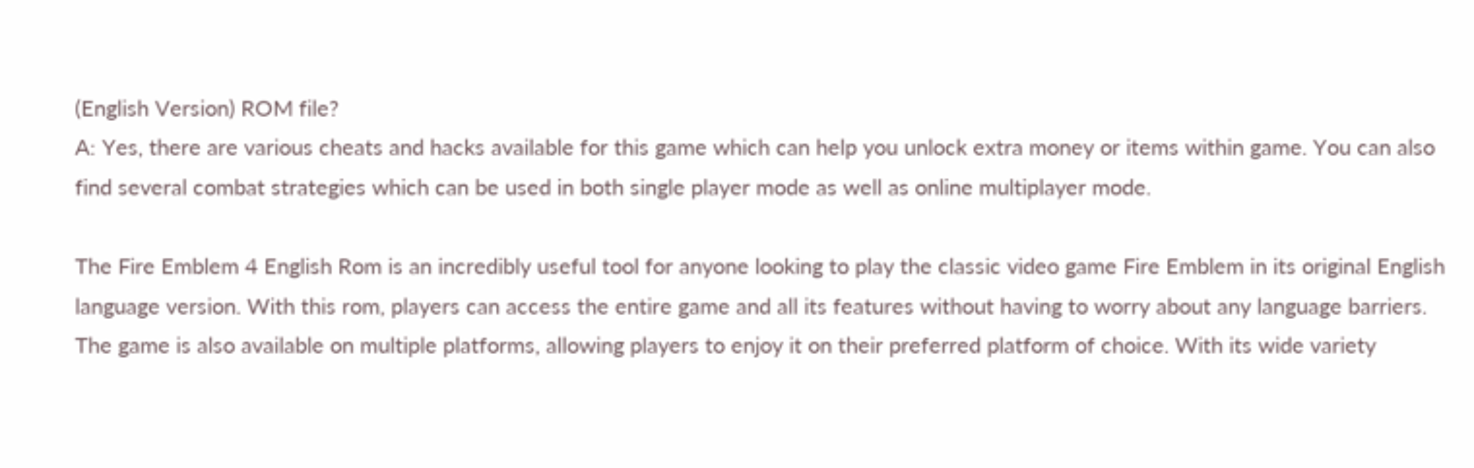(English Version) ROM file?
A: Yes, there are various cheats and hacks available for this game which can help you unlock extra money or items within game. You can also find several combat strategies which can be used in both single player mode as well as online multiplayer mode.

The Fire Emblem 4 English Rom is an incredibly useful tool for anyone looking to play the classic video game Fire Emblem in its original English language version. With this rom, players can access the entire game and all its features without having to worry about any language barriers. The game is also available on multiple platforms, allowing players to enjoy it on their preferred platform of choice. With its wide variety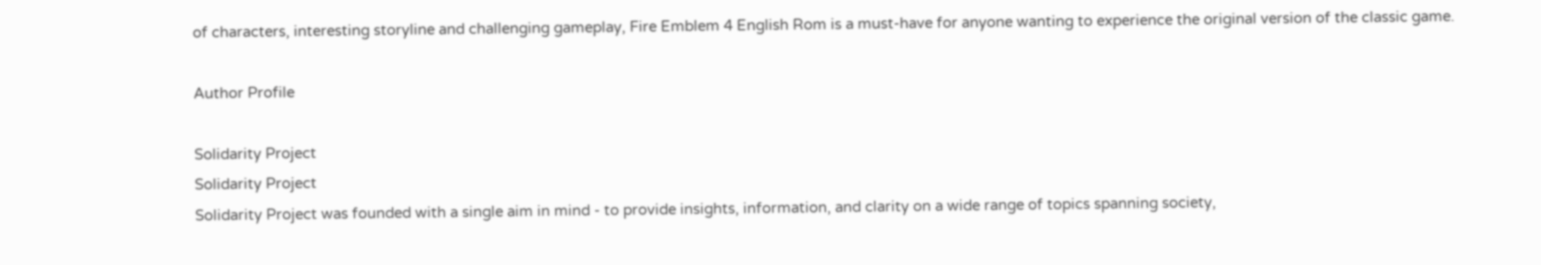of characters, interesting storyline and challenging gameplay, Fire Emblem 4 English Rom is a must-have for anyone wanting to experience the original version of the classic game.

Author Profile

Solidarity Project
Solidarity Project
Solidarity Project was founded with a single aim in mind - to provide insights, information, and clarity on a wide range of topics spanning society,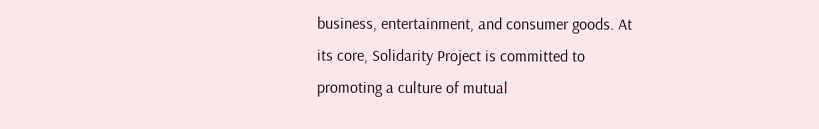business, entertainment, and consumer goods. At its core, Solidarity Project is committed to promoting a culture of mutual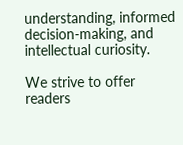understanding, informed decision-making, and intellectual curiosity.

We strive to offer readers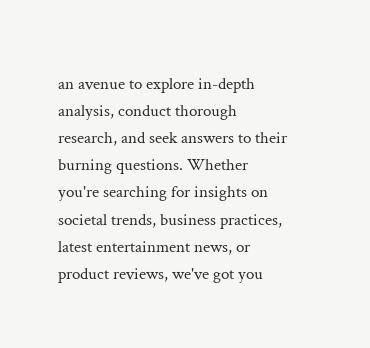an avenue to explore in-depth analysis, conduct thorough research, and seek answers to their burning questions. Whether you're searching for insights on societal trends, business practices, latest entertainment news, or product reviews, we've got you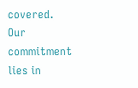covered. Our commitment lies in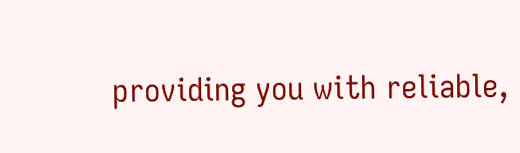providing you with reliable,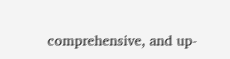comprehensive, and up-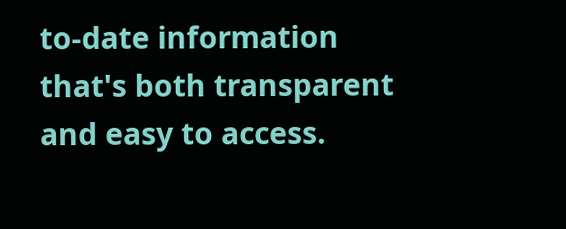to-date information that's both transparent and easy to access.